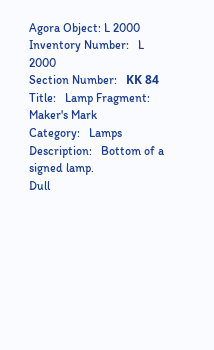Agora Object: L 2000
Inventory Number:   L 2000
Section Number:   ΚΚ 84
Title:   Lamp Fragment: Maker's Mark
Category:   Lamps
Description:   Bottom of a signed lamp.
Dull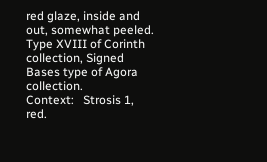red glaze, inside and out, somewhat peeled.
Type XVIII of Corinth collection, Signed Bases type of Agora collection.
Context:   Strosis 1, red.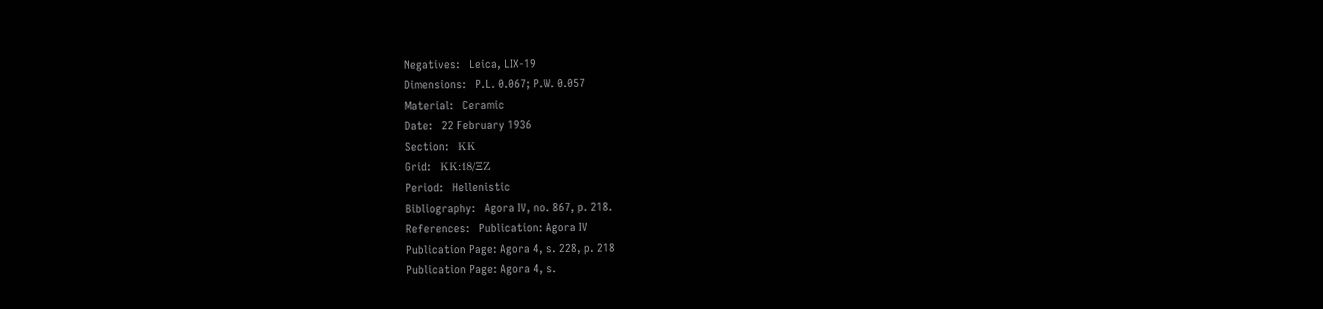Negatives:   Leica, LIX-19
Dimensions:   P.L. 0.067; P.W. 0.057
Material:   Ceramic
Date:   22 February 1936
Section:   ΚΚ
Grid:   ΚΚ:18/ΞΖ
Period:   Hellenistic
Bibliography:   Agora IV, no. 867, p. 218.
References:   Publication: Agora IV
Publication Page: Agora 4, s. 228, p. 218
Publication Page: Agora 4, s.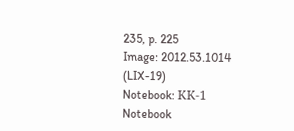235, p. 225
Image: 2012.53.1014 (LIX-19)
Notebook: ΚΚ-1
Notebook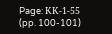Page: ΚΚ-1-55 (pp. 100-101)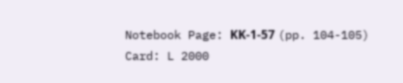Notebook Page: ΚΚ-1-57 (pp. 104-105)
Card: L 2000